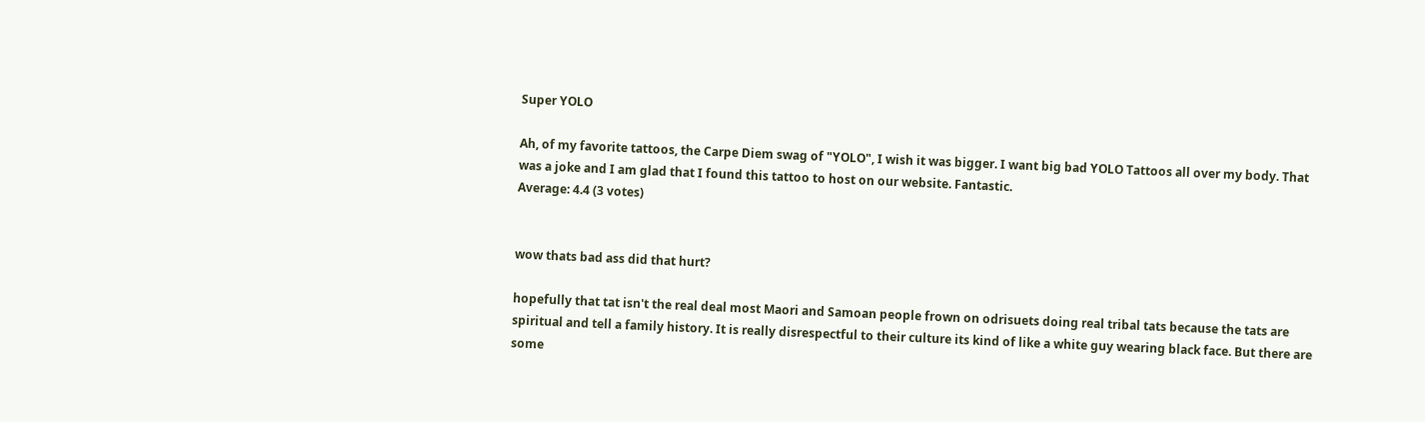Super YOLO

Ah, of my favorite tattoos, the Carpe Diem swag of "YOLO", I wish it was bigger. I want big bad YOLO Tattoos all over my body. That was a joke and I am glad that I found this tattoo to host on our website. Fantastic.
Average: 4.4 (3 votes)


wow thats bad ass did that hurt?

hopefully that tat isn't the real deal most Maori and Samoan people frown on odrisuets doing real tribal tats because the tats are spiritual and tell a family history. It is really disrespectful to their culture its kind of like a white guy wearing black face. But there are some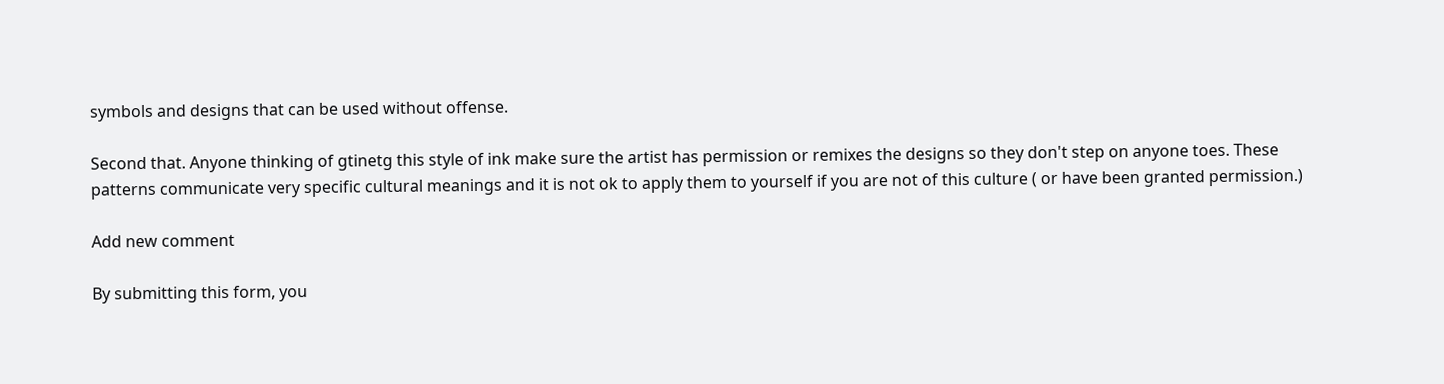symbols and designs that can be used without offense.

Second that. Anyone thinking of gtinetg this style of ink make sure the artist has permission or remixes the designs so they don't step on anyone toes. These patterns communicate very specific cultural meanings and it is not ok to apply them to yourself if you are not of this culture ( or have been granted permission.)

Add new comment

By submitting this form, you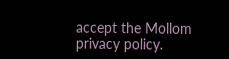accept the Mollom privacy policy.